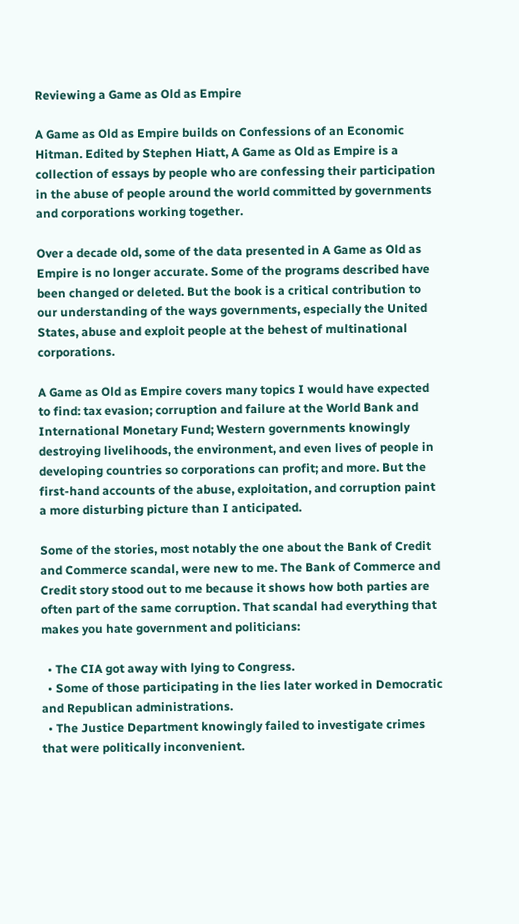Reviewing a Game as Old as Empire

A Game as Old as Empire builds on Confessions of an Economic Hitman. Edited by Stephen Hiatt, A Game as Old as Empire is a collection of essays by people who are confessing their participation in the abuse of people around the world committed by governments and corporations working together.

Over a decade old, some of the data presented in A Game as Old as Empire is no longer accurate. Some of the programs described have been changed or deleted. But the book is a critical contribution to our understanding of the ways governments, especially the United States, abuse and exploit people at the behest of multinational corporations.

A Game as Old as Empire covers many topics I would have expected to find: tax evasion; corruption and failure at the World Bank and International Monetary Fund; Western governments knowingly destroying livelihoods, the environment, and even lives of people in developing countries so corporations can profit; and more. But the first-hand accounts of the abuse, exploitation, and corruption paint a more disturbing picture than I anticipated.

Some of the stories, most notably the one about the Bank of Credit and Commerce scandal, were new to me. The Bank of Commerce and Credit story stood out to me because it shows how both parties are often part of the same corruption. That scandal had everything that makes you hate government and politicians:

  • The CIA got away with lying to Congress.
  • Some of those participating in the lies later worked in Democratic and Republican administrations.
  • The Justice Department knowingly failed to investigate crimes that were politically inconvenient.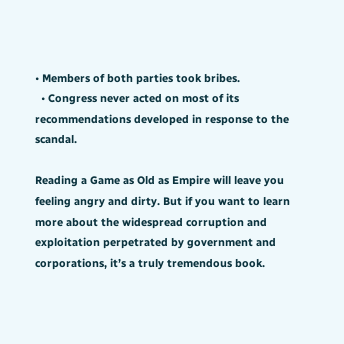• Members of both parties took bribes.
  • Congress never acted on most of its recommendations developed in response to the scandal.

Reading a Game as Old as Empire will leave you feeling angry and dirty. But if you want to learn more about the widespread corruption and exploitation perpetrated by government and corporations, it’s a truly tremendous book.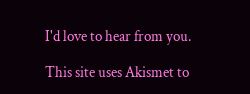I'd love to hear from you.

This site uses Akismet to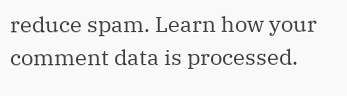reduce spam. Learn how your comment data is processed.